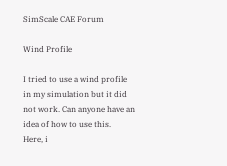SimScale CAE Forum

Wind Profile

I tried to use a wind profile in my simulation but it did not work. Can anyone have an idea of how to use this.
Here, i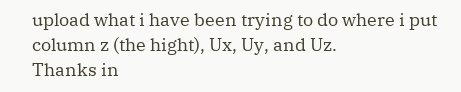upload what i have been trying to do where i put column z (the hight), Ux, Uy, and Uz.
Thanks in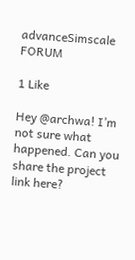advanceSimscale FORUM

1 Like

Hey @archwa! I’m not sure what happened. Can you share the project link here?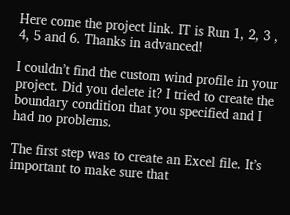Here come the project link. IT is Run 1, 2, 3 , 4, 5 and 6. Thanks in advanced!

I couldn’t find the custom wind profile in your project. Did you delete it? I tried to create the boundary condition that you specified and I had no problems.

The first step was to create an Excel file. It’s important to make sure that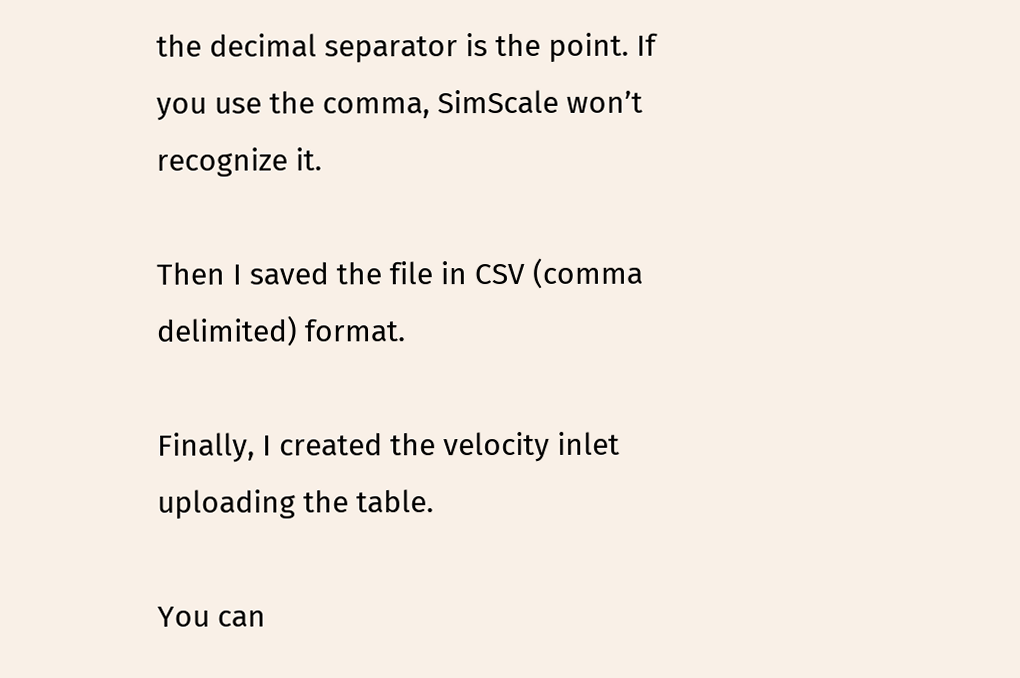the decimal separator is the point. If you use the comma, SimScale won’t recognize it.

Then I saved the file in CSV (comma delimited) format.

Finally, I created the velocity inlet uploading the table.

You can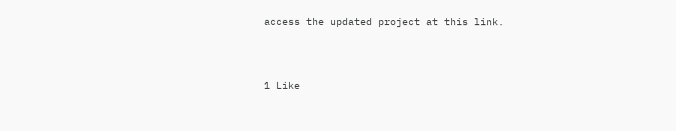access the updated project at this link.



1 Like